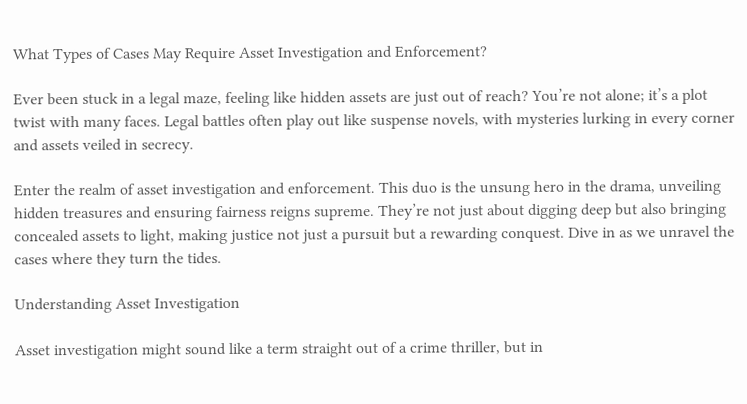What Types of Cases May Require Asset Investigation and Enforcement?

Ever been stuck in a legal maze, feeling like hidden assets are just out of reach? You’re not alone; it’s a plot twist with many faces. Legal battles often play out like suspense novels, with mysteries lurking in every corner and assets veiled in secrecy.

Enter the realm of asset investigation and enforcement. This duo is the unsung hero in the drama, unveiling hidden treasures and ensuring fairness reigns supreme. They’re not just about digging deep but also bringing concealed assets to light, making justice not just a pursuit but a rewarding conquest. Dive in as we unravel the cases where they turn the tides.

Understanding Asset Investigation

Asset investigation might sound like a term straight out of a crime thriller, but in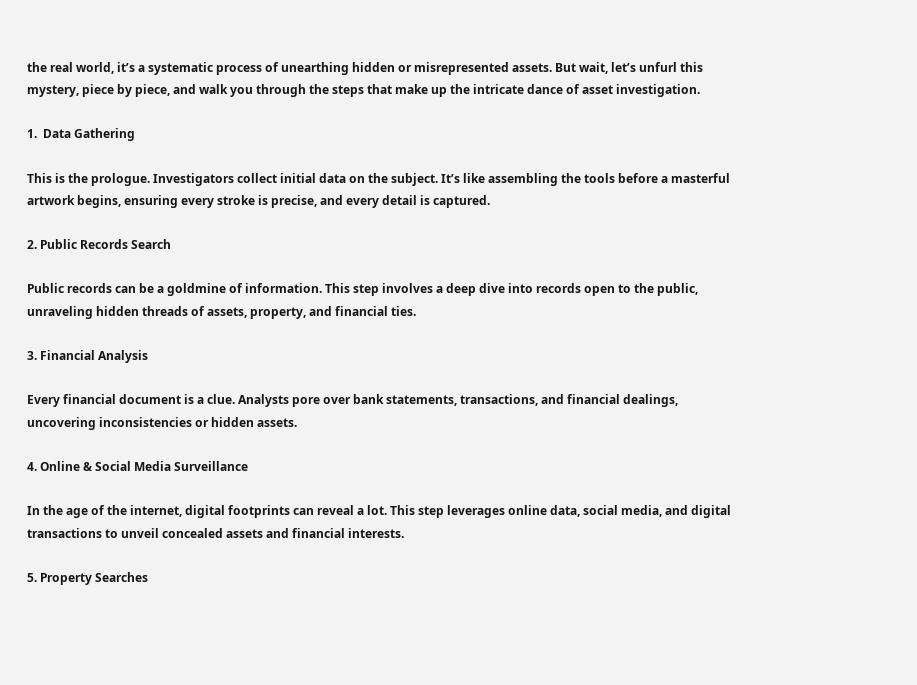the real world, it’s a systematic process of unearthing hidden or misrepresented assets. But wait, let’s unfurl this mystery, piece by piece, and walk you through the steps that make up the intricate dance of asset investigation.

1.  Data Gathering

This is the prologue. Investigators collect initial data on the subject. It’s like assembling the tools before a masterful artwork begins, ensuring every stroke is precise, and every detail is captured.

2. Public Records Search

Public records can be a goldmine of information. This step involves a deep dive into records open to the public, unraveling hidden threads of assets, property, and financial ties.

3. Financial Analysis

Every financial document is a clue. Analysts pore over bank statements, transactions, and financial dealings, uncovering inconsistencies or hidden assets.

4. Online & Social Media Surveillance

In the age of the internet, digital footprints can reveal a lot. This step leverages online data, social media, and digital transactions to unveil concealed assets and financial interests.

5. Property Searches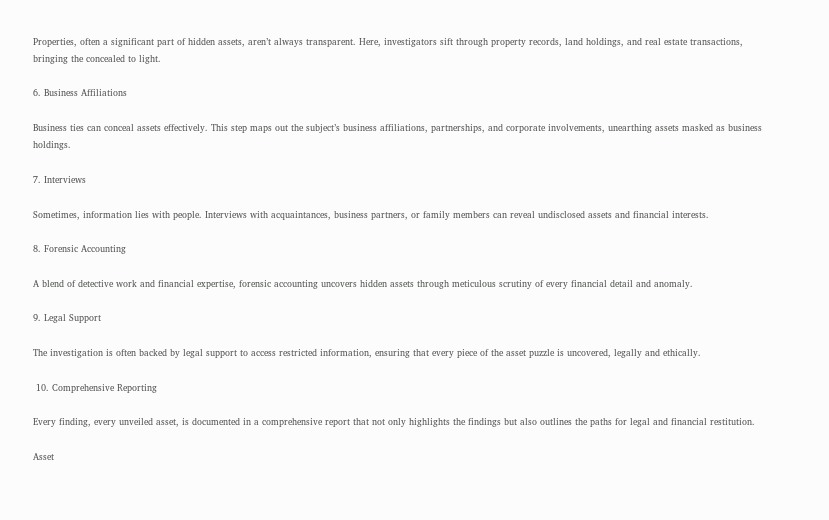Properties, often a significant part of hidden assets, aren’t always transparent. Here, investigators sift through property records, land holdings, and real estate transactions, bringing the concealed to light.

6. Business Affiliations

Business ties can conceal assets effectively. This step maps out the subject’s business affiliations, partnerships, and corporate involvements, unearthing assets masked as business holdings.

7. Interviews

Sometimes, information lies with people. Interviews with acquaintances, business partners, or family members can reveal undisclosed assets and financial interests.

8. Forensic Accounting

A blend of detective work and financial expertise, forensic accounting uncovers hidden assets through meticulous scrutiny of every financial detail and anomaly.

9. Legal Support

The investigation is often backed by legal support to access restricted information, ensuring that every piece of the asset puzzle is uncovered, legally and ethically.

 10. Comprehensive Reporting

Every finding, every unveiled asset, is documented in a comprehensive report that not only highlights the findings but also outlines the paths for legal and financial restitution.

Asset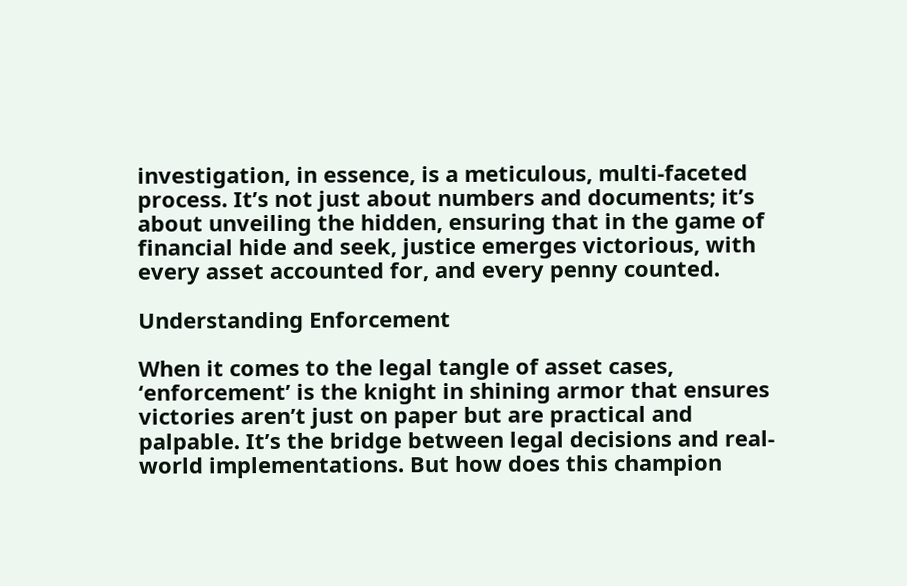investigation, in essence, is a meticulous, multi-faceted process. It’s not just about numbers and documents; it’s about unveiling the hidden, ensuring that in the game of financial hide and seek, justice emerges victorious, with every asset accounted for, and every penny counted.

Understanding Enforcement

When it comes to the legal tangle of asset cases, ‘enforcement’ is the knight in shining armor that ensures victories aren’t just on paper but are practical and palpable. It’s the bridge between legal decisions and real-world implementations. But how does this champion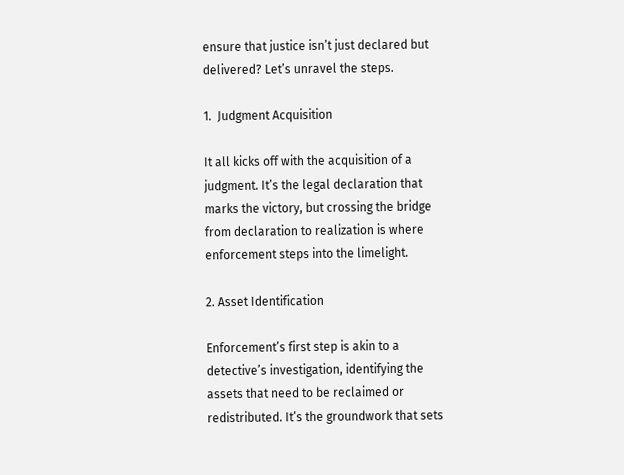ensure that justice isn’t just declared but delivered? Let’s unravel the steps.

1.  Judgment Acquisition

It all kicks off with the acquisition of a judgment. It’s the legal declaration that marks the victory, but crossing the bridge from declaration to realization is where enforcement steps into the limelight.

2. Asset Identification

Enforcement’s first step is akin to a detective’s investigation, identifying the assets that need to be reclaimed or redistributed. It’s the groundwork that sets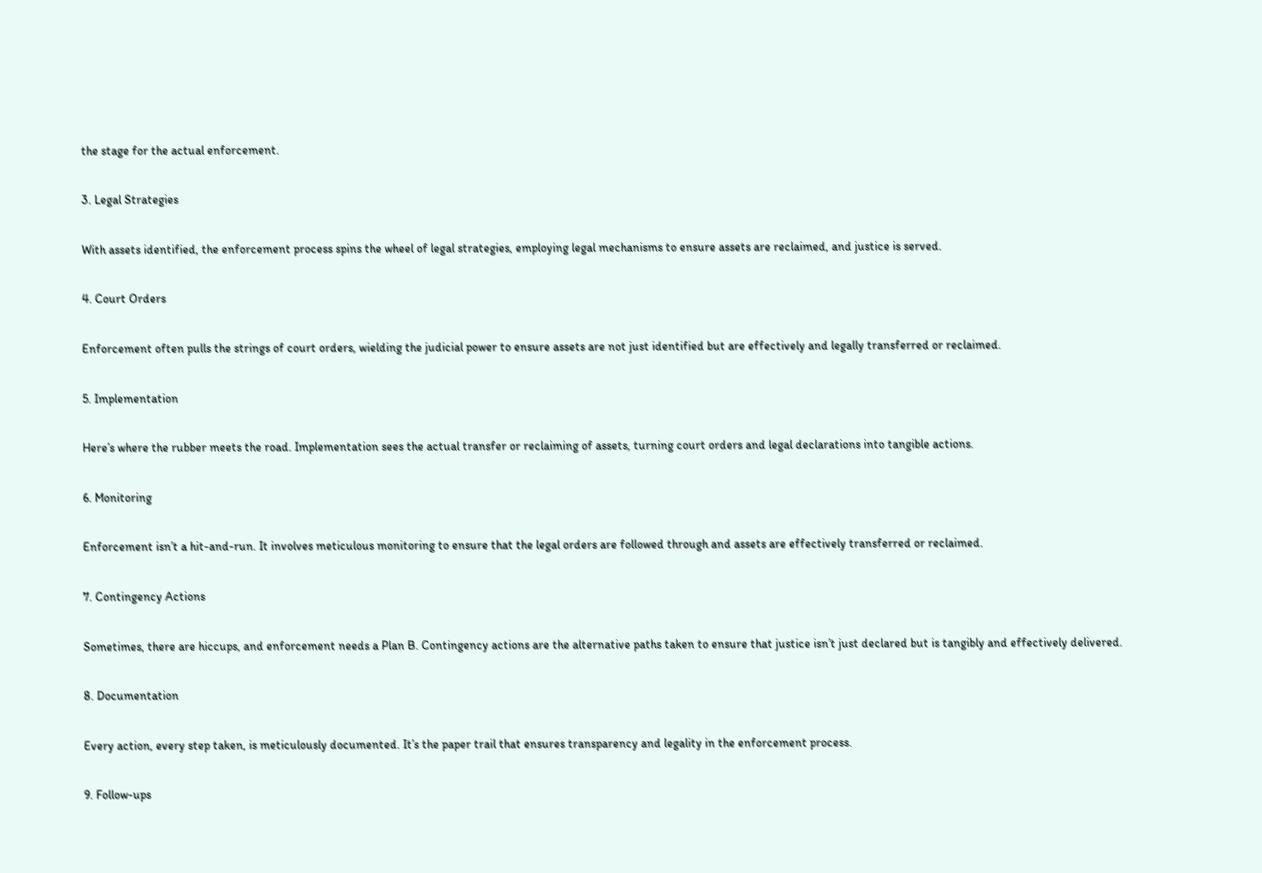the stage for the actual enforcement.

3. Legal Strategies

With assets identified, the enforcement process spins the wheel of legal strategies, employing legal mechanisms to ensure assets are reclaimed, and justice is served.

4. Court Orders

Enforcement often pulls the strings of court orders, wielding the judicial power to ensure assets are not just identified but are effectively and legally transferred or reclaimed.

5. Implementation

Here’s where the rubber meets the road. Implementation sees the actual transfer or reclaiming of assets, turning court orders and legal declarations into tangible actions.

6. Monitoring

Enforcement isn’t a hit-and-run. It involves meticulous monitoring to ensure that the legal orders are followed through and assets are effectively transferred or reclaimed.

7. Contingency Actions

Sometimes, there are hiccups, and enforcement needs a Plan B. Contingency actions are the alternative paths taken to ensure that justice isn’t just declared but is tangibly and effectively delivered.

8. Documentation

Every action, every step taken, is meticulously documented. It’s the paper trail that ensures transparency and legality in the enforcement process.

9. Follow-ups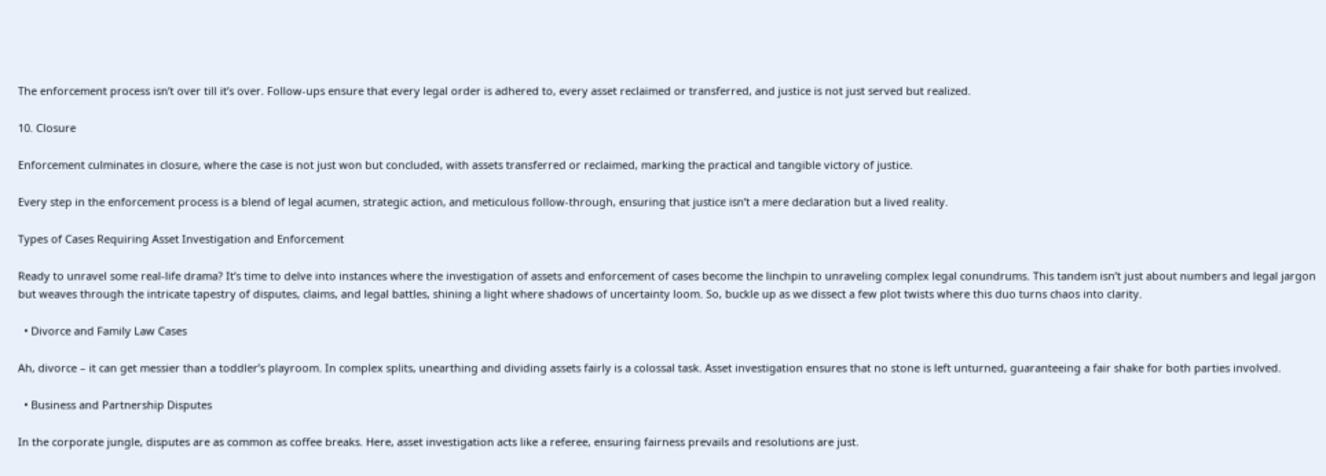The enforcement process isn’t over till it’s over. Follow-ups ensure that every legal order is adhered to, every asset reclaimed or transferred, and justice is not just served but realized.

10. Closure

Enforcement culminates in closure, where the case is not just won but concluded, with assets transferred or reclaimed, marking the practical and tangible victory of justice.

Every step in the enforcement process is a blend of legal acumen, strategic action, and meticulous follow-through, ensuring that justice isn’t a mere declaration but a lived reality.

Types of Cases Requiring Asset Investigation and Enforcement

Ready to unravel some real-life drama? It’s time to delve into instances where the investigation of assets and enforcement of cases become the linchpin to unraveling complex legal conundrums. This tandem isn’t just about numbers and legal jargon but weaves through the intricate tapestry of disputes, claims, and legal battles, shining a light where shadows of uncertainty loom. So, buckle up as we dissect a few plot twists where this duo turns chaos into clarity.

  • Divorce and Family Law Cases

Ah, divorce – it can get messier than a toddler’s playroom. In complex splits, unearthing and dividing assets fairly is a colossal task. Asset investigation ensures that no stone is left unturned, guaranteeing a fair shake for both parties involved.

  • Business and Partnership Disputes

In the corporate jungle, disputes are as common as coffee breaks. Here, asset investigation acts like a referee, ensuring fairness prevails and resolutions are just.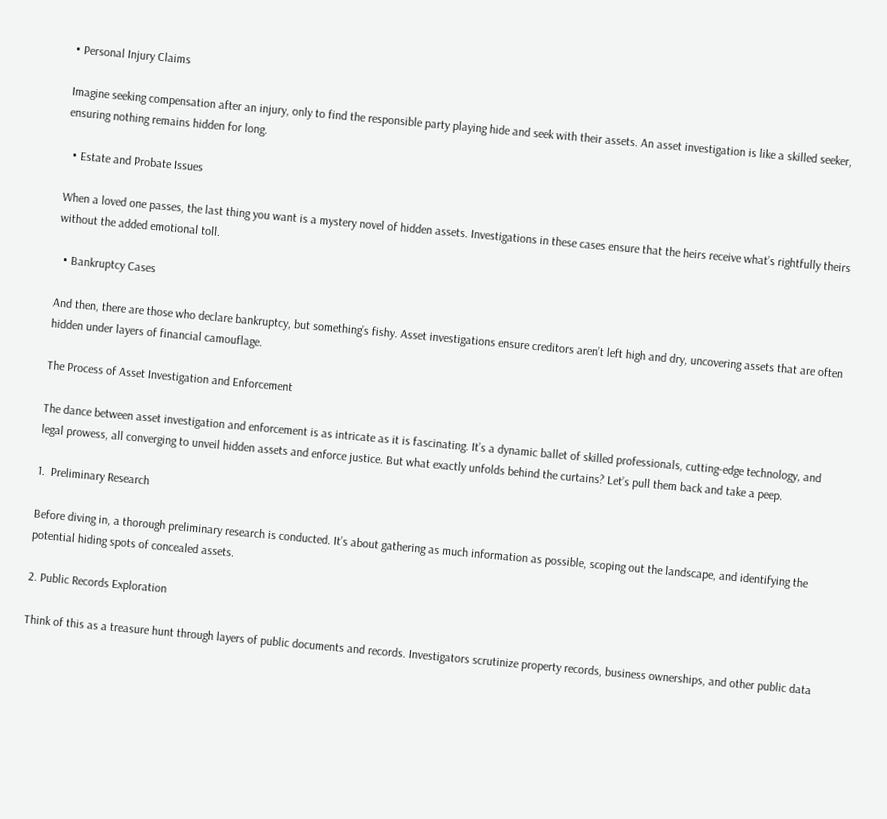• Personal Injury Claims

Imagine seeking compensation after an injury, only to find the responsible party playing hide and seek with their assets. An asset investigation is like a skilled seeker, ensuring nothing remains hidden for long.

  • Estate and Probate Issues

When a loved one passes, the last thing you want is a mystery novel of hidden assets. Investigations in these cases ensure that the heirs receive what’s rightfully theirs without the added emotional toll.

  • Bankruptcy Cases

And then, there are those who declare bankruptcy, but something’s fishy. Asset investigations ensure creditors aren’t left high and dry, uncovering assets that are often hidden under layers of financial camouflage.

The Process of Asset Investigation and Enforcement

The dance between asset investigation and enforcement is as intricate as it is fascinating. It’s a dynamic ballet of skilled professionals, cutting-edge technology, and legal prowess, all converging to unveil hidden assets and enforce justice. But what exactly unfolds behind the curtains? Let’s pull them back and take a peep.

1.  Preliminary Research

Before diving in, a thorough preliminary research is conducted. It’s about gathering as much information as possible, scoping out the landscape, and identifying the potential hiding spots of concealed assets.

2. Public Records Exploration

Think of this as a treasure hunt through layers of public documents and records. Investigators scrutinize property records, business ownerships, and other public data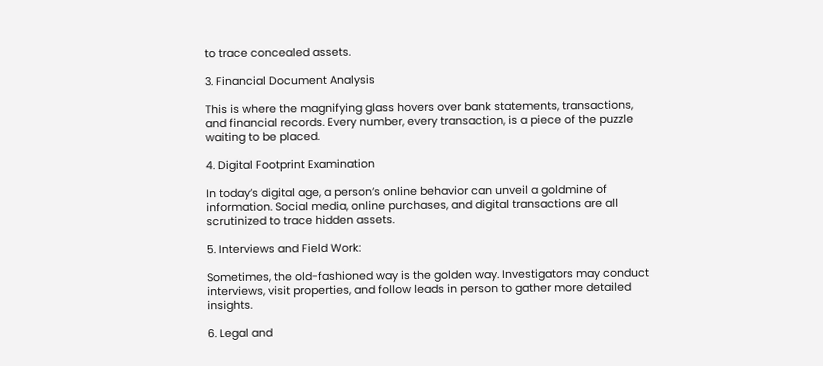to trace concealed assets.

3. Financial Document Analysis

This is where the magnifying glass hovers over bank statements, transactions, and financial records. Every number, every transaction, is a piece of the puzzle waiting to be placed.

4. Digital Footprint Examination

In today’s digital age, a person’s online behavior can unveil a goldmine of information. Social media, online purchases, and digital transactions are all scrutinized to trace hidden assets.

5. Interviews and Field Work:

Sometimes, the old-fashioned way is the golden way. Investigators may conduct interviews, visit properties, and follow leads in person to gather more detailed insights.

6. Legal and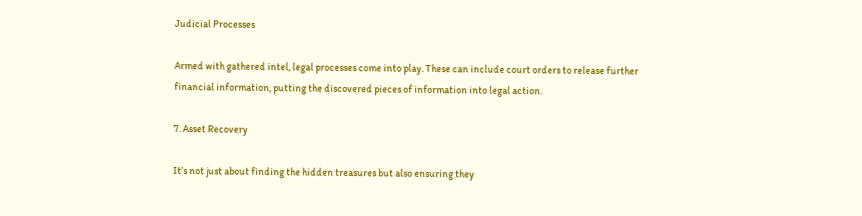Judicial Processes

Armed with gathered intel, legal processes come into play. These can include court orders to release further financial information, putting the discovered pieces of information into legal action.

7. Asset Recovery

It’s not just about finding the hidden treasures but also ensuring they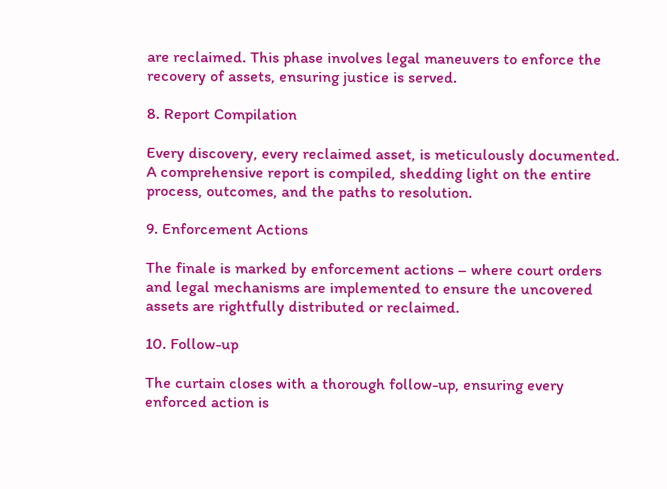are reclaimed. This phase involves legal maneuvers to enforce the recovery of assets, ensuring justice is served.

8. Report Compilation

Every discovery, every reclaimed asset, is meticulously documented. A comprehensive report is compiled, shedding light on the entire process, outcomes, and the paths to resolution.

9. Enforcement Actions

The finale is marked by enforcement actions – where court orders and legal mechanisms are implemented to ensure the uncovered assets are rightfully distributed or reclaimed.

10. Follow-up

The curtain closes with a thorough follow-up, ensuring every enforced action is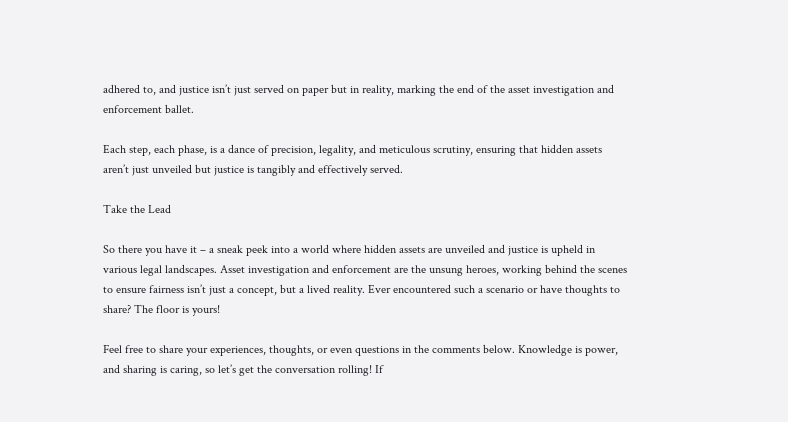adhered to, and justice isn’t just served on paper but in reality, marking the end of the asset investigation and enforcement ballet.

Each step, each phase, is a dance of precision, legality, and meticulous scrutiny, ensuring that hidden assets aren’t just unveiled but justice is tangibly and effectively served.

Take the Lead

So there you have it – a sneak peek into a world where hidden assets are unveiled and justice is upheld in various legal landscapes. Asset investigation and enforcement are the unsung heroes, working behind the scenes to ensure fairness isn’t just a concept, but a lived reality. Ever encountered such a scenario or have thoughts to share? The floor is yours!

Feel free to share your experiences, thoughts, or even questions in the comments below. Knowledge is power, and sharing is caring, so let’s get the conversation rolling! If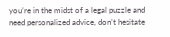you’re in the midst of a legal puzzle and need personalized advice, don’t hesitate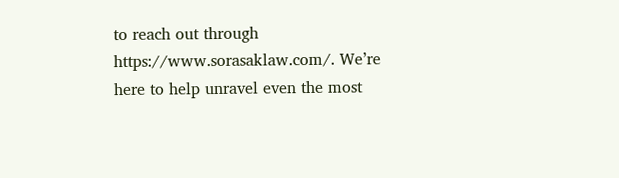to reach out through https://www.sorasaklaw.com/. We’re here to help unravel even the most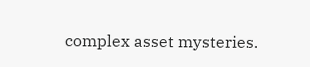complex asset mysteries.